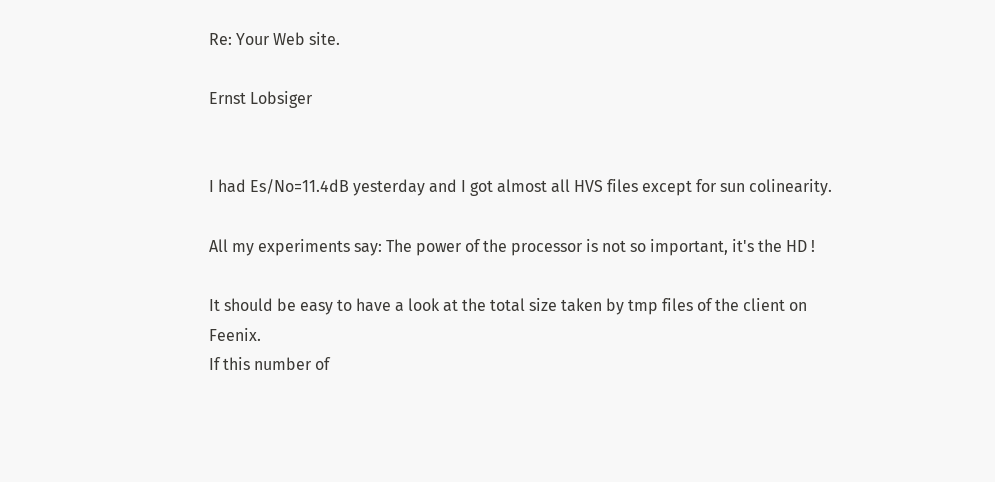Re: Your Web site.

Ernst Lobsiger


I had Es/No=11.4dB yesterday and I got almost all HVS files except for sun colinearity.

All my experiments say: The power of the processor is not so important, it's the HD !

It should be easy to have a look at the total size taken by tmp files of the client on Feenix.
If this number of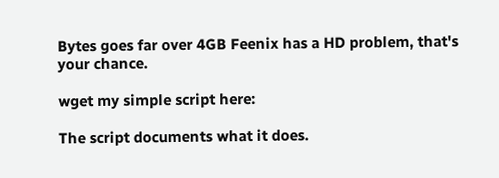Bytes goes far over 4GB Feenix has a HD problem, that's your chance.

wget my simple script here:

The script documents what it does.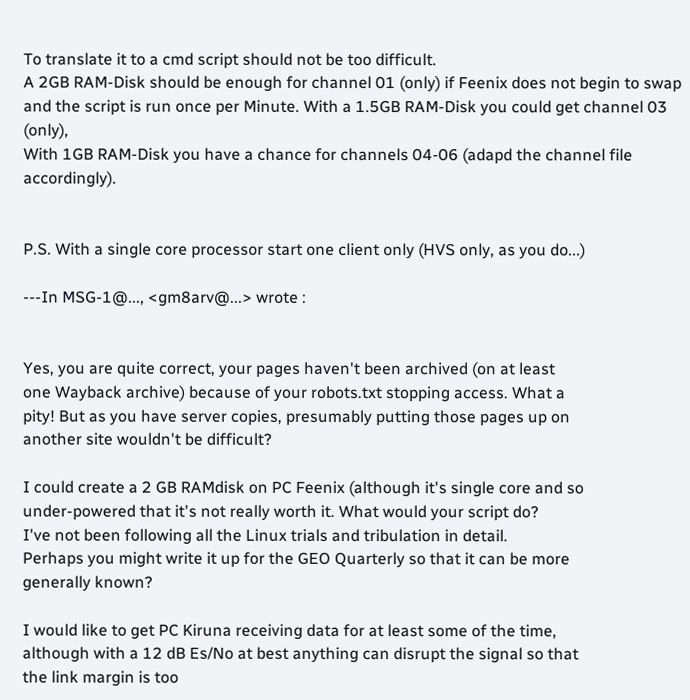To translate it to a cmd script should not be too difficult.
A 2GB RAM-Disk should be enough for channel 01 (only) if Feenix does not begin to swap
and the script is run once per Minute. With a 1.5GB RAM-Disk you could get channel 03 (only),
With 1GB RAM-Disk you have a chance for channels 04-06 (adapd the channel file accordingly).


P.S. With a single core processor start one client only (HVS only, as you do...)

---In MSG-1@..., <gm8arv@...> wrote :


Yes, you are quite correct, your pages haven't been archived (on at least
one Wayback archive) because of your robots.txt stopping access. What a
pity! But as you have server copies, presumably putting those pages up on
another site wouldn't be difficult?

I could create a 2 GB RAMdisk on PC Feenix (although it's single core and so
under-powered that it's not really worth it. What would your script do?
I've not been following all the Linux trials and tribulation in detail.
Perhaps you might write it up for the GEO Quarterly so that it can be more
generally known?

I would like to get PC Kiruna receiving data for at least some of the time,
although with a 12 dB Es/No at best anything can disrupt the signal so that
the link margin is too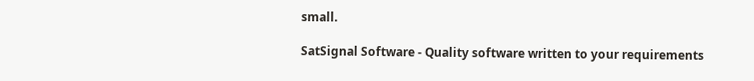small.

SatSignal Software - Quality software written to your requirements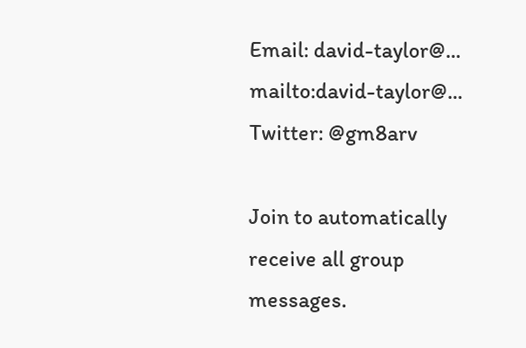Email: david-taylor@... mailto:david-taylor@...
Twitter: @gm8arv

Join to automatically receive all group messages.